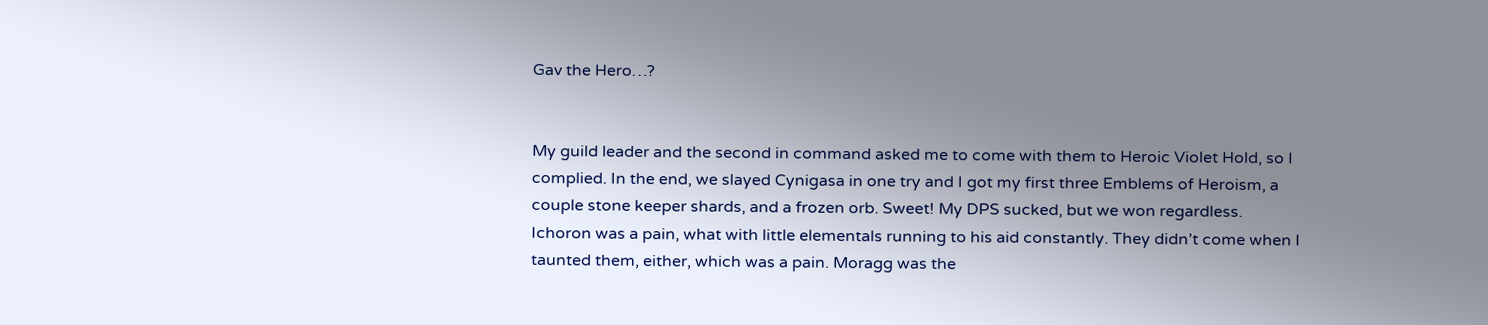Gav the Hero…?


My guild leader and the second in command asked me to come with them to Heroic Violet Hold, so I complied. In the end, we slayed Cynigasa in one try and I got my first three Emblems of Heroism, a couple stone keeper shards, and a frozen orb. Sweet! My DPS sucked, but we won regardless. Ichoron was a pain, what with little elementals running to his aid constantly. They didn’t come when I taunted them, either, which was a pain. Moragg was the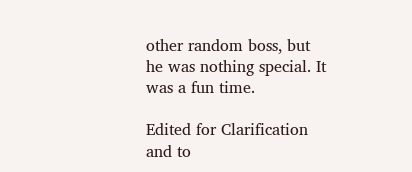other random boss, but he was nothing special. It was a fun time.

Edited for Clarification and to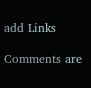add Links

Comments are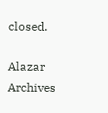closed.

Alazar Archives